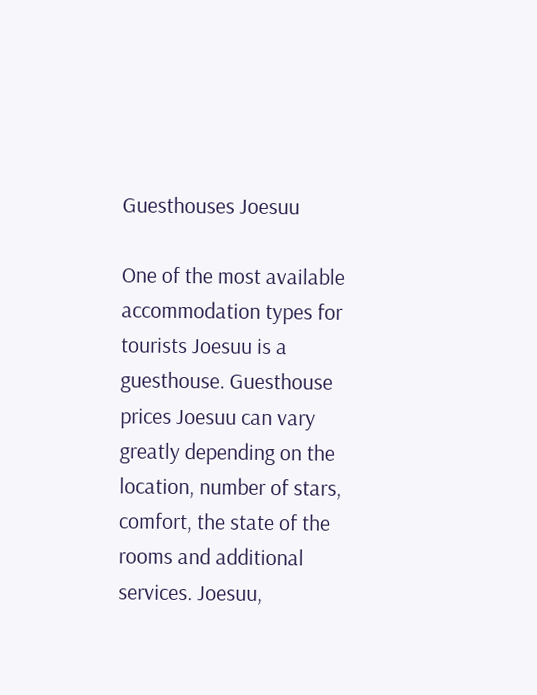Guesthouses Joesuu

One of the most available accommodation types for tourists Joesuu is a guesthouse. Guesthouse prices Joesuu can vary greatly depending on the location, number of stars, comfort, the state of the rooms and additional services. Joesuu,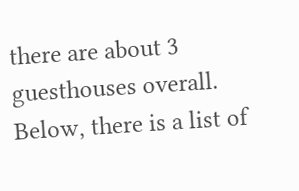there are about 3 guesthouses overall. Below, there is a list of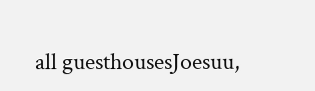all guesthousesJoesuu,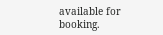available for booking.